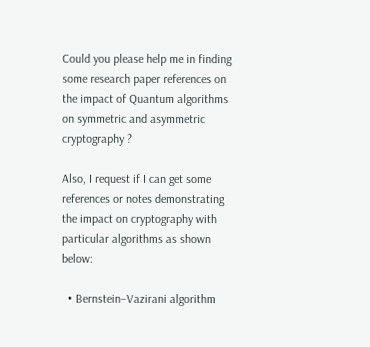Could you please help me in finding some research paper references on the impact of Quantum algorithms on symmetric and asymmetric cryptography ?

Also, I request if I can get some references or notes demonstrating the impact on cryptography with particular algorithms as shown below:

  • Bernstein–Vazirani algorithm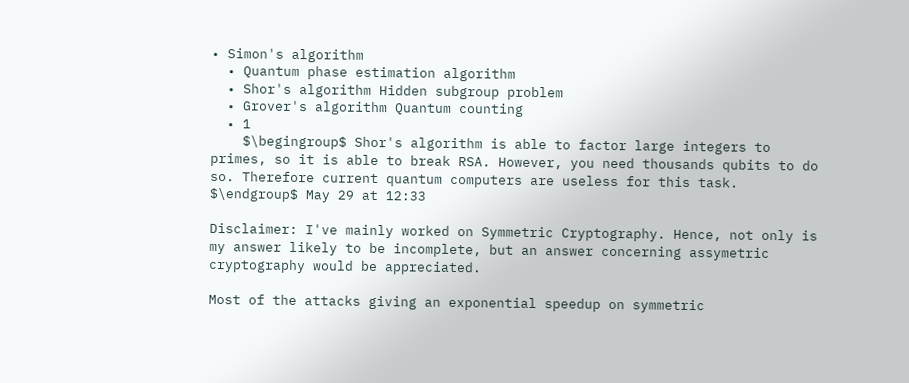• Simon's algorithm
  • Quantum phase estimation algorithm
  • Shor's algorithm Hidden subgroup problem
  • Grover's algorithm Quantum counting
  • 1
    $\begingroup$ Shor's algorithm is able to factor large integers to primes, so it is able to break RSA. However, you need thousands qubits to do so. Therefore current quantum computers are useless for this task. $\endgroup$ May 29 at 12:33

Disclaimer: I've mainly worked on Symmetric Cryptography. Hence, not only is my answer likely to be incomplete, but an answer concerning assymetric cryptography would be appreciated.

Most of the attacks giving an exponential speedup on symmetric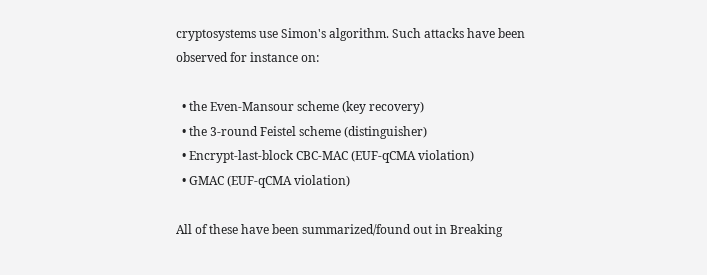cryptosystems use Simon's algorithm. Such attacks have been observed for instance on:

  • the Even-Mansour scheme (key recovery)
  • the 3-round Feistel scheme (distinguisher)
  • Encrypt-last-block CBC-MAC (EUF-qCMA violation)
  • GMAC (EUF-qCMA violation)

All of these have been summarized/found out in Breaking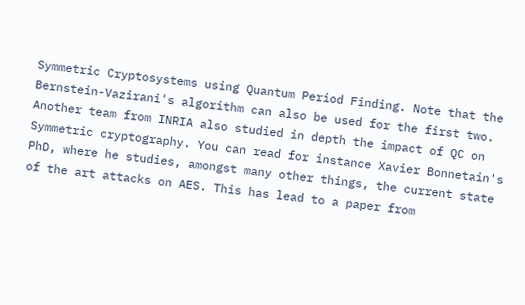Symmetric Cryptosystems using Quantum Period Finding. Note that the Bernstein-Vazirani's algorithm can also be used for the first two. Another team from INRIA also studied in depth the impact of QC on Symmetric cryptography. You can read for instance Xavier Bonnetain's PhD, where he studies, amongst many other things, the current state of the art attacks on AES. This has lead to a paper from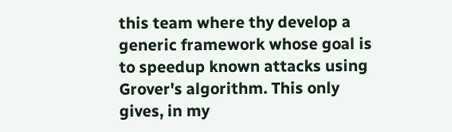this team where thy develop a generic framework whose goal is to speedup known attacks using Grover's algorithm. This only gives, in my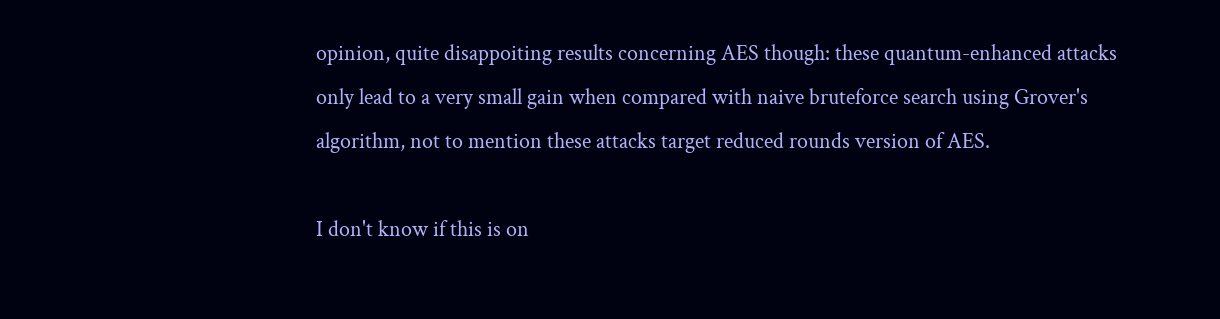opinion, quite disappoiting results concerning AES though: these quantum-enhanced attacks only lead to a very small gain when compared with naive bruteforce search using Grover's algorithm, not to mention these attacks target reduced rounds version of AES.

I don't know if this is on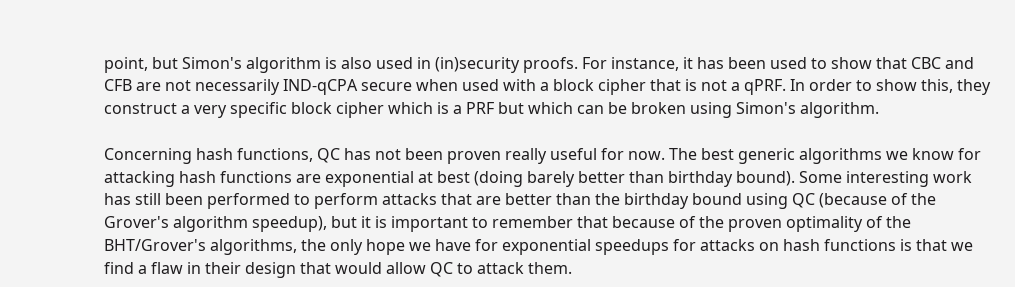point, but Simon's algorithm is also used in (in)security proofs. For instance, it has been used to show that CBC and CFB are not necessarily IND-qCPA secure when used with a block cipher that is not a qPRF. In order to show this, they construct a very specific block cipher which is a PRF but which can be broken using Simon's algorithm.

Concerning hash functions, QC has not been proven really useful for now. The best generic algorithms we know for attacking hash functions are exponential at best (doing barely better than birthday bound). Some interesting work has still been performed to perform attacks that are better than the birthday bound using QC (because of the Grover's algorithm speedup), but it is important to remember that because of the proven optimality of the BHT/Grover's algorithms, the only hope we have for exponential speedups for attacks on hash functions is that we find a flaw in their design that would allow QC to attack them.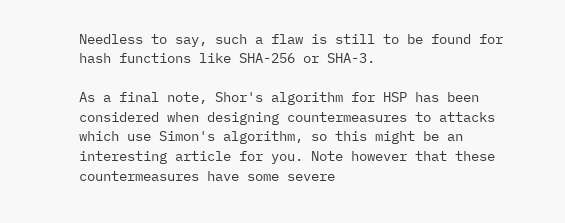Needless to say, such a flaw is still to be found for hash functions like SHA-256 or SHA-3.

As a final note, Shor's algorithm for HSP has been considered when designing countermeasures to attacks which use Simon's algorithm, so this might be an interesting article for you. Note however that these countermeasures have some severe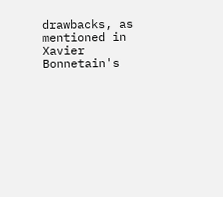drawbacks, as mentioned in Xavier Bonnetain's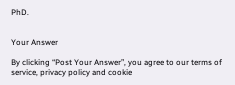PhD.


Your Answer

By clicking “Post Your Answer”, you agree to our terms of service, privacy policy and cookie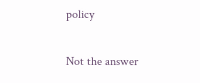policy

Not the answer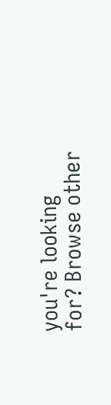you're looking for? Browse other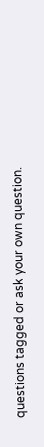questions tagged or ask your own question.